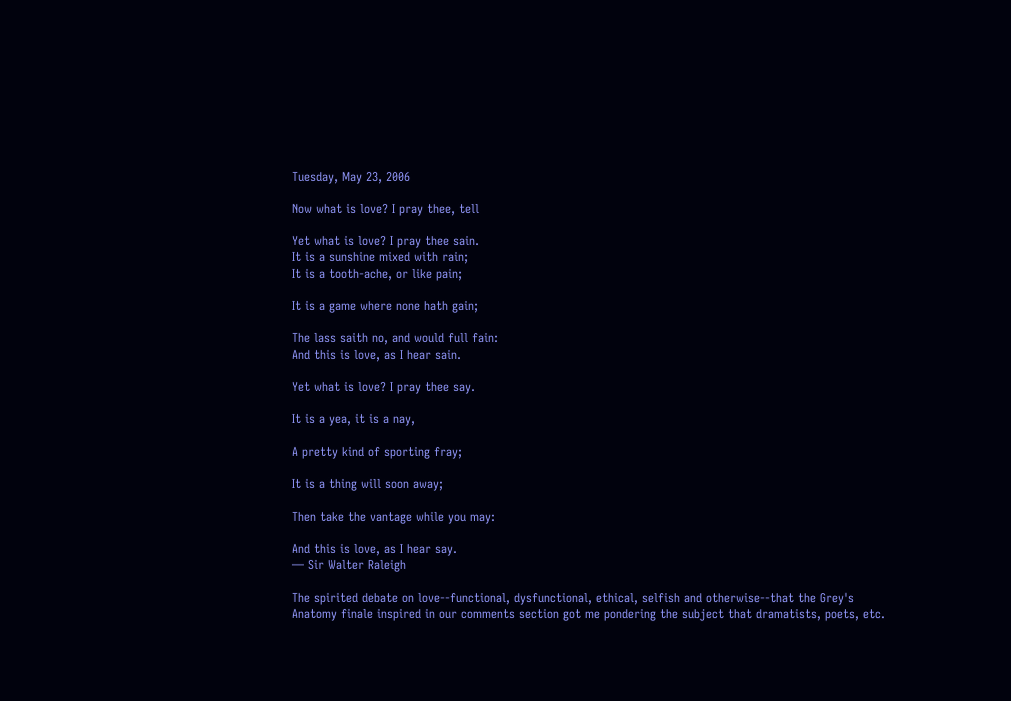Tuesday, May 23, 2006

Now what is love? I pray thee, tell

Yet what is love? I pray thee sain.
It is a sunshine mixed with rain;
It is a tooth-ache, or like pain;

It is a game where none hath gain;

The lass saith no, and would full fain:
And this is love, as I hear sain.

Yet what is love? I pray thee say.

It is a yea, it is a nay,

A pretty kind of sporting fray;

It is a thing will soon away;

Then take the vantage while you may:

And this is love, as I hear say.
— Sir Walter Raleigh

The spirited debate on love--functional, dysfunctional, ethical, selfish and otherwise--that the Grey's Anatomy finale inspired in our comments section got me pondering the subject that dramatists, poets, etc.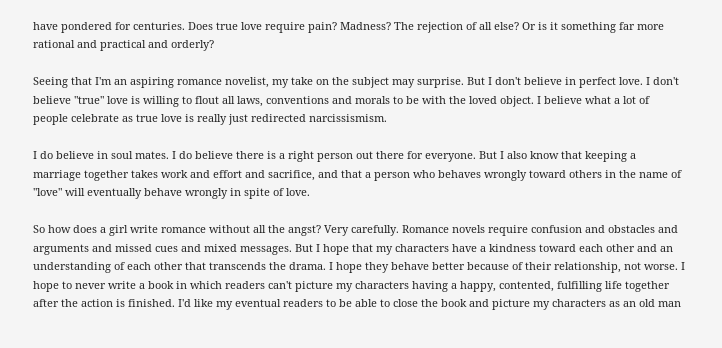have pondered for centuries. Does true love require pain? Madness? The rejection of all else? Or is it something far more rational and practical and orderly?

Seeing that I'm an aspiring romance novelist, my take on the subject may surprise. But I don't believe in perfect love. I don't believe "true" love is willing to flout all laws, conventions and morals to be with the loved object. I believe what a lot of people celebrate as true love is really just redirected narcissismism.

I do believe in soul mates. I do believe there is a right person out there for everyone. But I also know that keeping a marriage together takes work and effort and sacrifice, and that a person who behaves wrongly toward others in the name of "love" will eventually behave wrongly in spite of love.

So how does a girl write romance without all the angst? Very carefully. Romance novels require confusion and obstacles and arguments and missed cues and mixed messages. But I hope that my characters have a kindness toward each other and an understanding of each other that transcends the drama. I hope they behave better because of their relationship, not worse. I hope to never write a book in which readers can't picture my characters having a happy, contented, fulfilling life together after the action is finished. I'd like my eventual readers to be able to close the book and picture my characters as an old man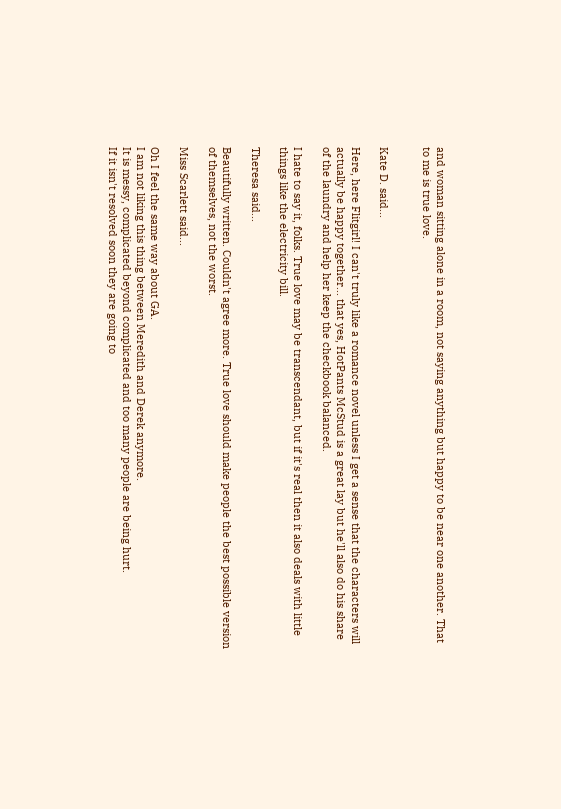and woman sitting alone in a room, not saying anything but happy to be near one another. That to me is true love.


Kate D. said...

Here, here Flitgirl! I can't truly like a romance novel unless I get a sense that the characters will actually be happy together... that yes, HotPants McStud is a great lay but he'll also do his share of the laundry and help her keep the checkbook balanced.

I hate to say it, folks. True love may be transcendant, but if it's real then it also deals with little things like the electricity bill.

Theresa said...

Beautifully written. Couldn't agree more. True love should make people the best possible version of themselves, not the worst.

Miss Scarlett said...

Oh I feel the same way about GA.
I am not liking this thing between Meredith and Derek anymore.
It is messy, complicated beyond complicated and too many people are being hurt.
If it isn't resolved soon they are going to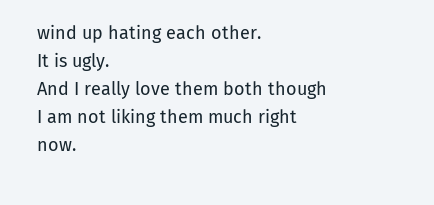wind up hating each other.
It is ugly.
And I really love them both though I am not liking them much right now.